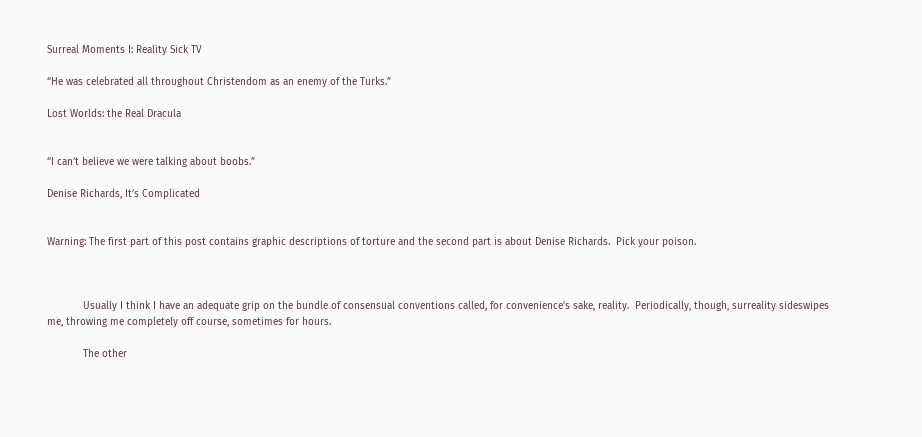Surreal Moments I: Reality Sick TV

“He was celebrated all throughout Christendom as an enemy of the Turks.”

Lost Worlds: the Real Dracula


“I can’t believe we were talking about boobs.”

Denise Richards, It’s Complicated


Warning: The first part of this post contains graphic descriptions of torture and the second part is about Denise Richards.  Pick your poison.



            Usually I think I have an adequate grip on the bundle of consensual conventions called, for convenience’s sake, reality.  Periodically, though, surreality sideswipes me, throwing me completely off course, sometimes for hours.

            The other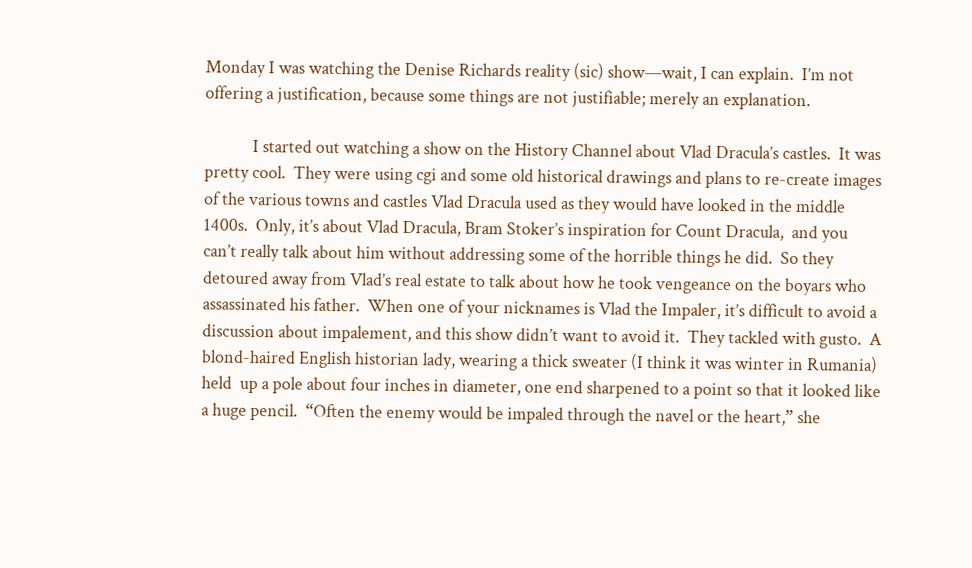Monday I was watching the Denise Richards reality (sic) show—wait, I can explain.  I’m not offering a justification, because some things are not justifiable; merely an explanation.

            I started out watching a show on the History Channel about Vlad Dracula’s castles.  It was pretty cool.  They were using cgi and some old historical drawings and plans to re-create images of the various towns and castles Vlad Dracula used as they would have looked in the middle 1400s.  Only, it’s about Vlad Dracula, Bram Stoker’s inspiration for Count Dracula,  and you can’t really talk about him without addressing some of the horrible things he did.  So they detoured away from Vlad’s real estate to talk about how he took vengeance on the boyars who assassinated his father.  When one of your nicknames is Vlad the Impaler, it’s difficult to avoid a discussion about impalement, and this show didn’t want to avoid it.  They tackled with gusto.  A blond-haired English historian lady, wearing a thick sweater (I think it was winter in Rumania) held  up a pole about four inches in diameter, one end sharpened to a point so that it looked like a huge pencil.  “Often the enemy would be impaled through the navel or the heart,” she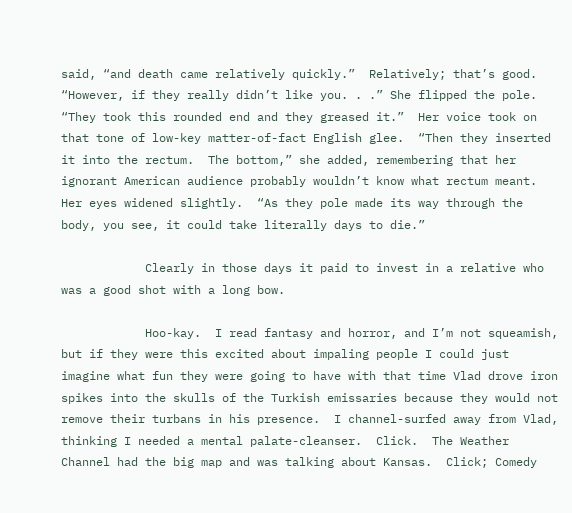said, “and death came relatively quickly.”  Relatively; that’s good.  “However, if they really didn’t like you. . .” She flipped the pole.  “They took this rounded end and they greased it.”  Her voice took on that tone of low-key matter-of-fact English glee.  “Then they inserted it into the rectum.  The bottom,” she added, remembering that her ignorant American audience probably wouldn’t know what rectum meant.  Her eyes widened slightly.  “As they pole made its way through the body, you see, it could take literally days to die.”

            Clearly in those days it paid to invest in a relative who was a good shot with a long bow.

            Hoo-kay.  I read fantasy and horror, and I’m not squeamish, but if they were this excited about impaling people I could just imagine what fun they were going to have with that time Vlad drove iron spikes into the skulls of the Turkish emissaries because they would not remove their turbans in his presence.  I channel-surfed away from Vlad, thinking I needed a mental palate-cleanser.  Click.  The Weather Channel had the big map and was talking about Kansas.  Click; Comedy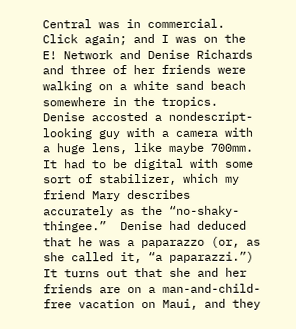Central was in commercial.  Click again; and I was on the E! Network and Denise Richards and three of her friends were walking on a white sand beach somewhere in the tropics.  Denise accosted a nondescript-looking guy with a camera with a huge lens, like maybe 700mm.  It had to be digital with some sort of stabilizer, which my friend Mary describes accurately as the “no-shaky-thingee.”  Denise had deduced that he was a paparazzo (or, as she called it, “a paparazzi.”)  It turns out that she and her friends are on a man-and-child-free vacation on Maui, and they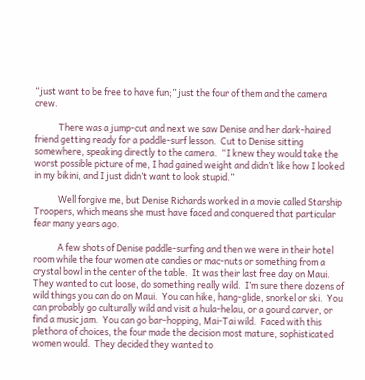“just want to be free to have fun;” just the four of them and the camera crew.

            There was a jump-cut and next we saw Denise and her dark-haired friend getting ready for a paddle-surf lesson.  Cut to Denise sitting somewhere, speaking directly to the camera.  “I knew they would take the worst possible picture of me, I had gained weight and didn’t like how I looked in my bikini, and I just didn’t want to look stupid.”

            Well forgive me, but Denise Richards worked in a movie called Starship Troopers, which means she must have faced and conquered that particular fear many years ago.

            A few shots of Denise paddle-surfing and then we were in their hotel room while the four women ate candies or mac-nuts or something from a crystal bowl in the center of the table.  It was their last free day on Maui.  They wanted to cut loose, do something really wild.  I’m sure there dozens of wild things you can do on Maui.  You can hike, hang-glide, snorkel or ski.  You can probably go culturally wild and visit a hula-helau, or a gourd carver, or find a music jam.  You can go bar-hopping, Mai-Tai wild.  Faced with this plethora of choices, the four made the decision most mature, sophisticated women would.  They decided they wanted to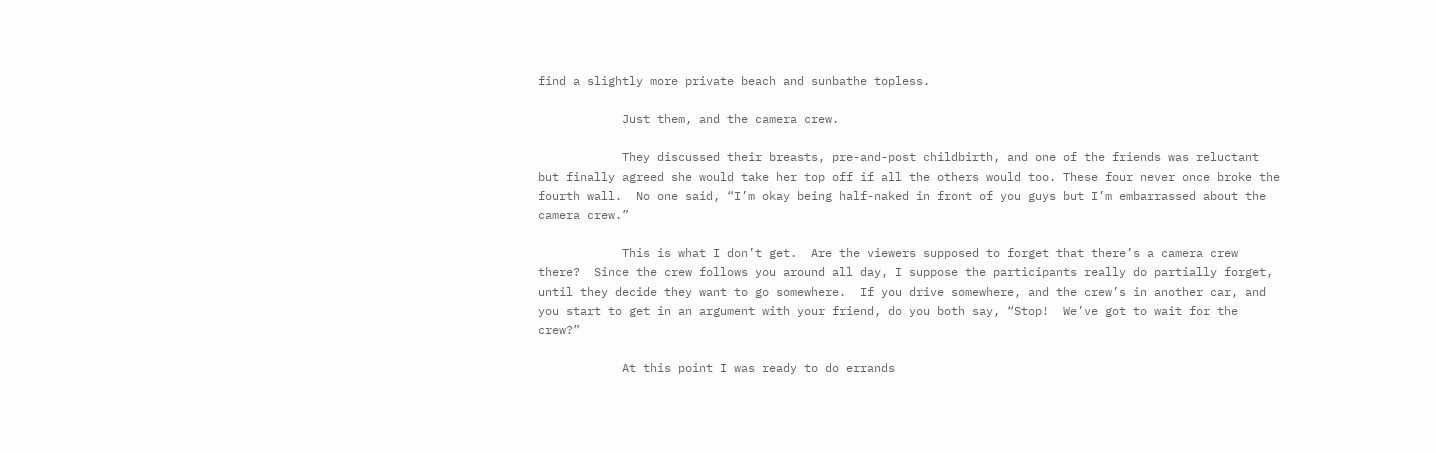find a slightly more private beach and sunbathe topless.

            Just them, and the camera crew.

            They discussed their breasts, pre-and-post childbirth, and one of the friends was reluctant but finally agreed she would take her top off if all the others would too. These four never once broke the fourth wall.  No one said, “I’m okay being half-naked in front of you guys but I’m embarrassed about the camera crew.”

            This is what I don’t get.  Are the viewers supposed to forget that there’s a camera crew there?  Since the crew follows you around all day, I suppose the participants really do partially forget, until they decide they want to go somewhere.  If you drive somewhere, and the crew’s in another car, and you start to get in an argument with your friend, do you both say, “Stop!  We’ve got to wait for the crew?”

            At this point I was ready to do errands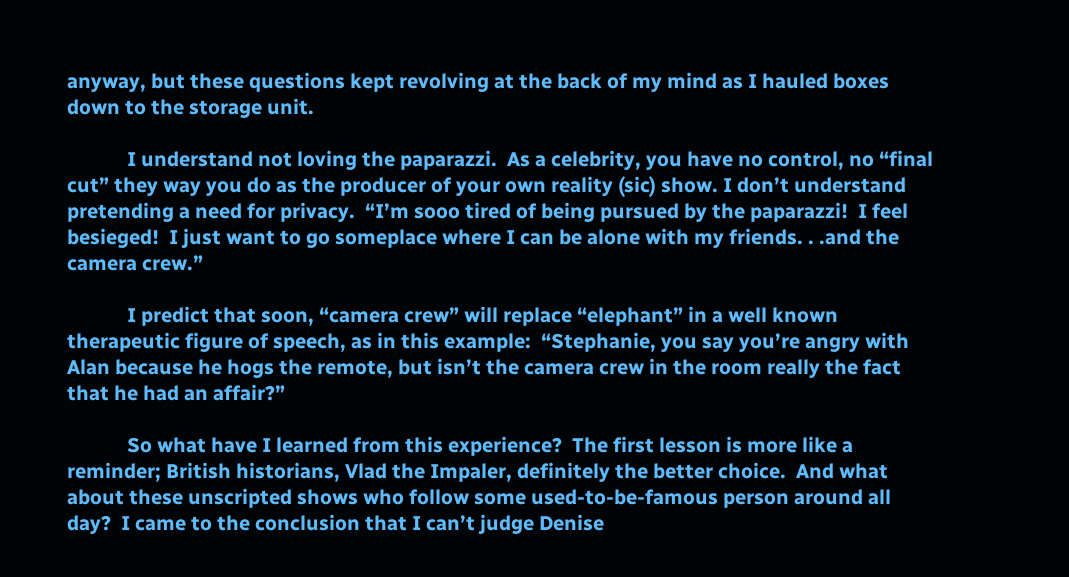anyway, but these questions kept revolving at the back of my mind as I hauled boxes down to the storage unit.

            I understand not loving the paparazzi.  As a celebrity, you have no control, no “final cut” they way you do as the producer of your own reality (sic) show. I don’t understand pretending a need for privacy.  “I’m sooo tired of being pursued by the paparazzi!  I feel besieged!  I just want to go someplace where I can be alone with my friends. . .and the camera crew.”

            I predict that soon, “camera crew” will replace “elephant” in a well known therapeutic figure of speech, as in this example:  “Stephanie, you say you’re angry with Alan because he hogs the remote, but isn’t the camera crew in the room really the fact that he had an affair?”

            So what have I learned from this experience?  The first lesson is more like a reminder; British historians, Vlad the Impaler, definitely the better choice.  And what about these unscripted shows who follow some used-to-be-famous person around all day?  I came to the conclusion that I can’t judge Denise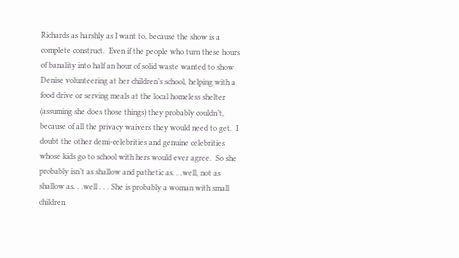Richards as harshly as I want to, because the show is a complete construct.  Even if the people who turn these hours of banality into half an hour of solid waste wanted to show Denise volunteering at her children’s school, helping with a food drive or serving meals at the local homeless shelter (assuming she does those things) they probably couldn’t, because of all the privacy waivers they would need to get.  I doubt the other demi-celebrities and genuine celebrities whose kids go to school with hers would ever agree.  So she probably isn’t as shallow and pathetic as. . .well, not as shallow as. . .well . . . She is probably a woman with small children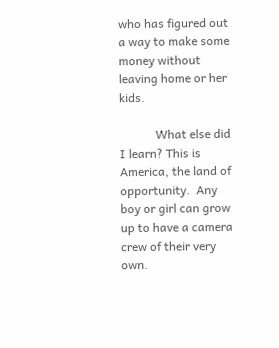who has figured out a way to make some money without leaving home or her kids.

            What else did I learn? This is America, the land of opportunity.  Any boy or girl can grow up to have a camera crew of their very own.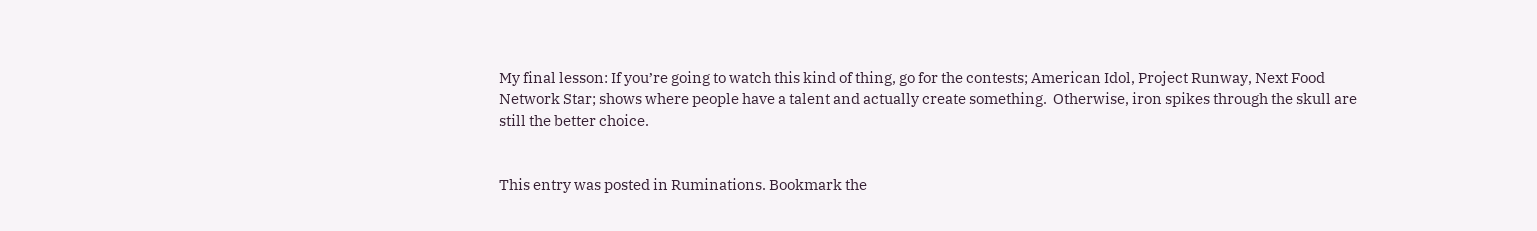My final lesson: If you’re going to watch this kind of thing, go for the contests; American Idol, Project Runway, Next Food Network Star; shows where people have a talent and actually create something.  Otherwise, iron spikes through the skull are still the better choice.


This entry was posted in Ruminations. Bookmark the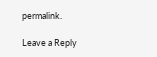permalink.

Leave a Reply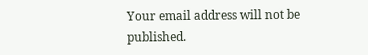Your email address will not be published.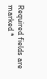Required fields are marked *